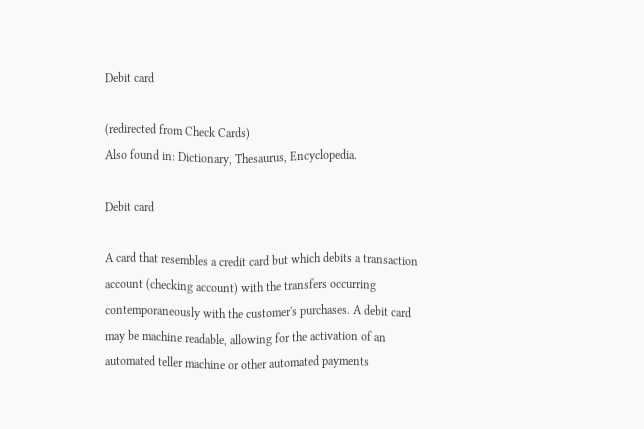Debit card

(redirected from Check Cards)
Also found in: Dictionary, Thesaurus, Encyclopedia.

Debit card

A card that resembles a credit card but which debits a transaction account (checking account) with the transfers occurring contemporaneously with the customer's purchases. A debit card may be machine readable, allowing for the activation of an automated teller machine or other automated payments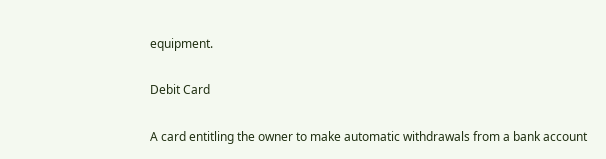equipment.

Debit Card

A card entitling the owner to make automatic withdrawals from a bank account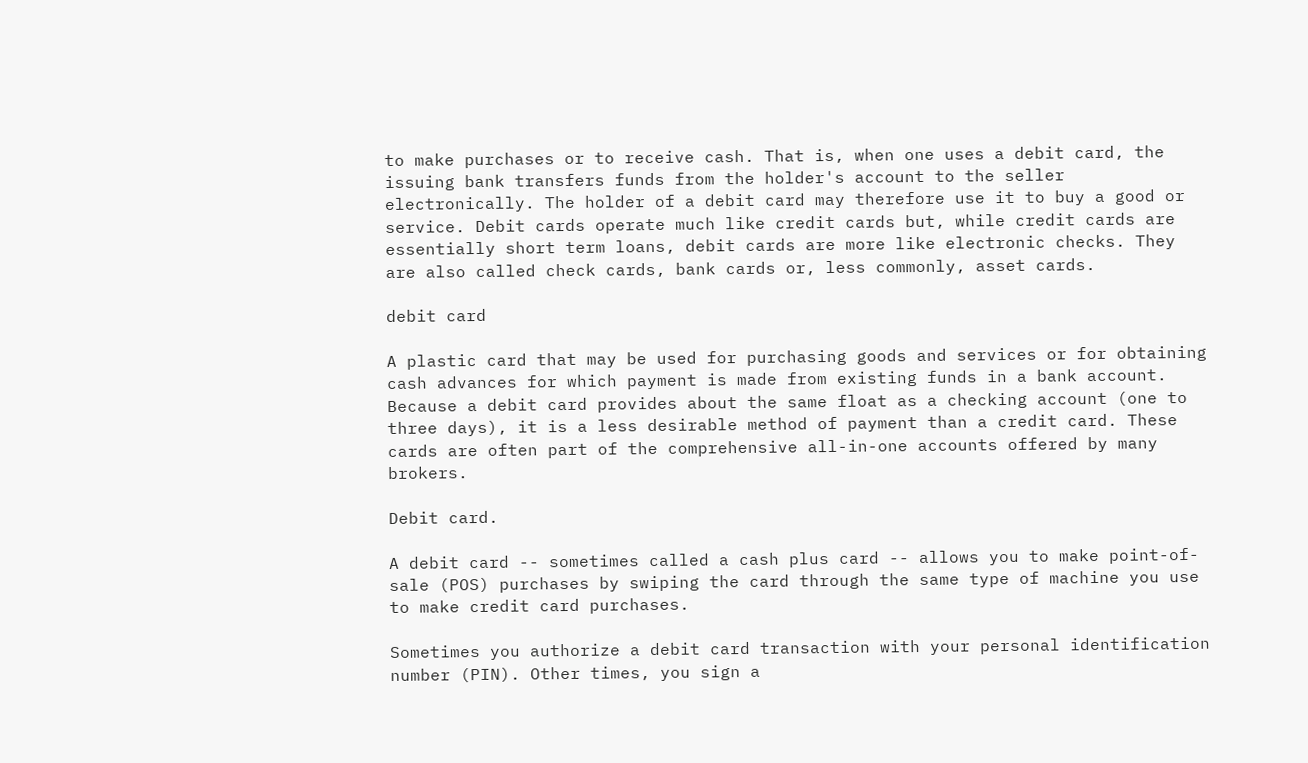to make purchases or to receive cash. That is, when one uses a debit card, the issuing bank transfers funds from the holder's account to the seller electronically. The holder of a debit card may therefore use it to buy a good or service. Debit cards operate much like credit cards but, while credit cards are essentially short term loans, debit cards are more like electronic checks. They are also called check cards, bank cards or, less commonly, asset cards.

debit card

A plastic card that may be used for purchasing goods and services or for obtaining cash advances for which payment is made from existing funds in a bank account. Because a debit card provides about the same float as a checking account (one to three days), it is a less desirable method of payment than a credit card. These cards are often part of the comprehensive all-in-one accounts offered by many brokers.

Debit card.

A debit card -- sometimes called a cash plus card -- allows you to make point-of-sale (POS) purchases by swiping the card through the same type of machine you use to make credit card purchases.

Sometimes you authorize a debit card transaction with your personal identification number (PIN). Other times, you sign a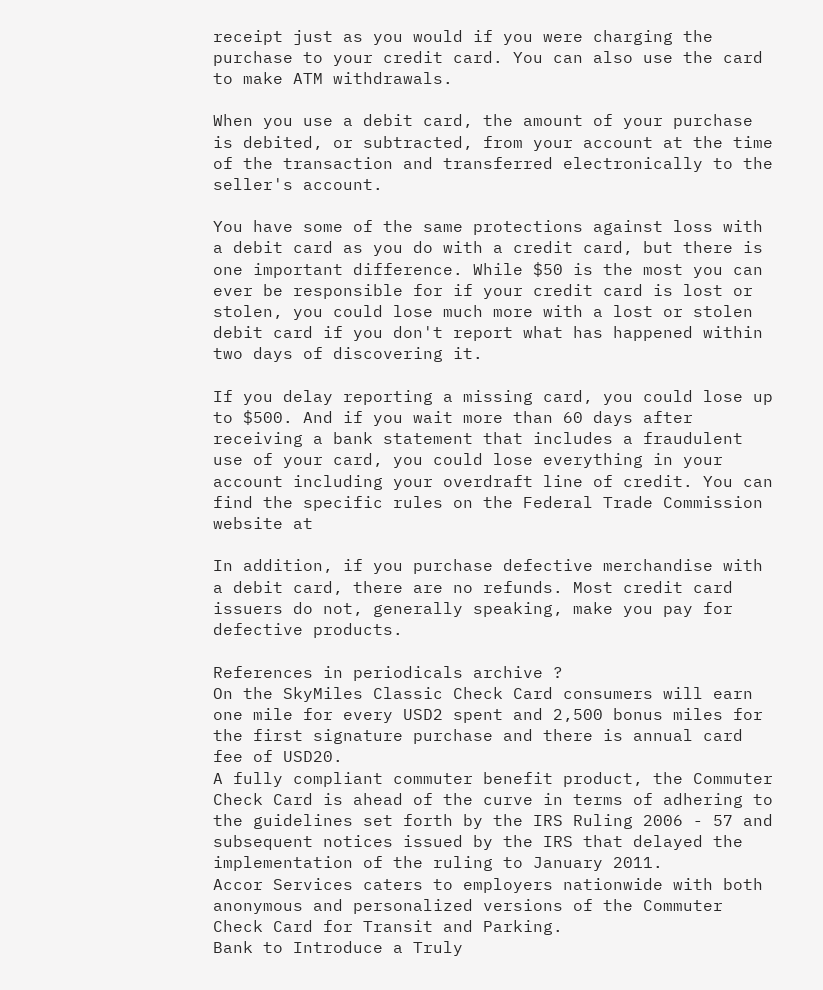receipt just as you would if you were charging the purchase to your credit card. You can also use the card to make ATM withdrawals.

When you use a debit card, the amount of your purchase is debited, or subtracted, from your account at the time of the transaction and transferred electronically to the seller's account.

You have some of the same protections against loss with a debit card as you do with a credit card, but there is one important difference. While $50 is the most you can ever be responsible for if your credit card is lost or stolen, you could lose much more with a lost or stolen debit card if you don't report what has happened within two days of discovering it.

If you delay reporting a missing card, you could lose up to $500. And if you wait more than 60 days after receiving a bank statement that includes a fraudulent use of your card, you could lose everything in your account including your overdraft line of credit. You can find the specific rules on the Federal Trade Commission website at

In addition, if you purchase defective merchandise with a debit card, there are no refunds. Most credit card issuers do not, generally speaking, make you pay for defective products.

References in periodicals archive ?
On the SkyMiles Classic Check Card consumers will earn one mile for every USD2 spent and 2,500 bonus miles for the first signature purchase and there is annual card fee of USD20.
A fully compliant commuter benefit product, the Commuter Check Card is ahead of the curve in terms of adhering to the guidelines set forth by the IRS Ruling 2006 - 57 and subsequent notices issued by the IRS that delayed the implementation of the ruling to January 2011.
Accor Services caters to employers nationwide with both anonymous and personalized versions of the Commuter Check Card for Transit and Parking.
Bank to Introduce a Truly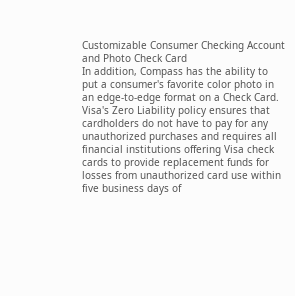Customizable Consumer Checking Account and Photo Check Card
In addition, Compass has the ability to put a consumer's favorite color photo in an edge-to-edge format on a Check Card.
Visa's Zero Liability policy ensures that cardholders do not have to pay for any unauthorized purchases and requires all financial institutions offering Visa check cards to provide replacement funds for losses from unauthorized card use within five business days of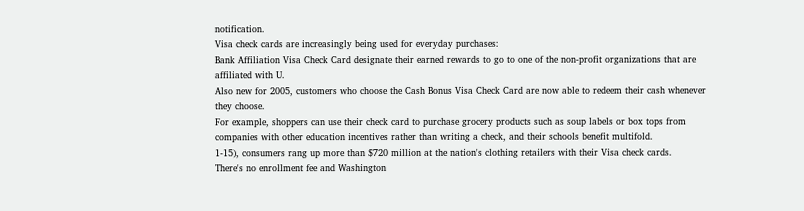notification.
Visa check cards are increasingly being used for everyday purchases:
Bank Affiliation Visa Check Card designate their earned rewards to go to one of the non-profit organizations that are affiliated with U.
Also new for 2005, customers who choose the Cash Bonus Visa Check Card are now able to redeem their cash whenever they choose.
For example, shoppers can use their check card to purchase grocery products such as soup labels or box tops from companies with other education incentives rather than writing a check, and their schools benefit multifold.
1-15), consumers rang up more than $720 million at the nation's clothing retailers with their Visa check cards.
There's no enrollment fee and Washington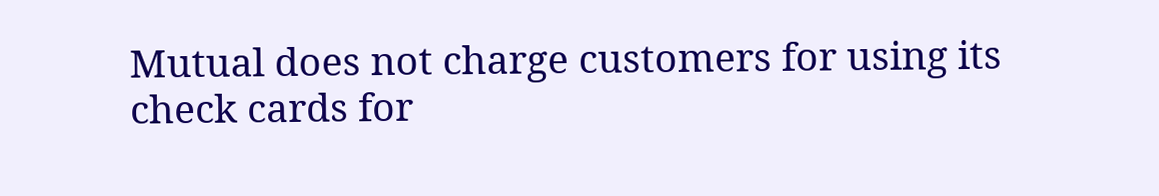Mutual does not charge customers for using its check cards for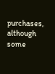purchases, although some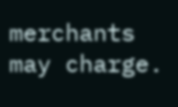merchants may charge.